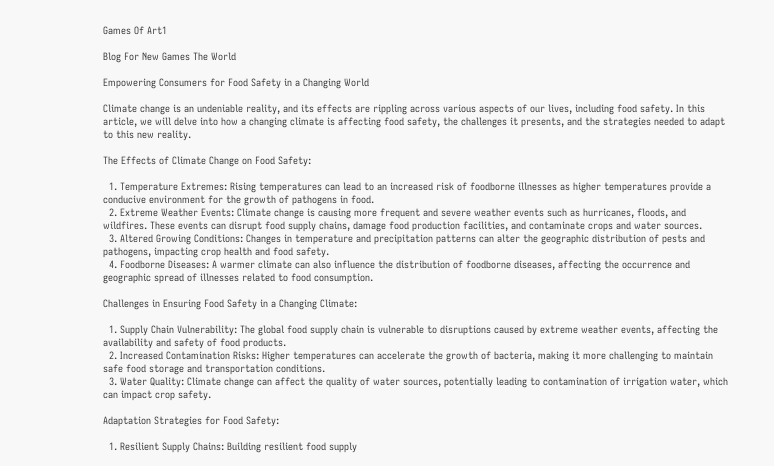Games Of Art1

Blog For New Games The World

Empowering Consumers for Food Safety in a Changing World

Climate change is an undeniable reality, and its effects are rippling across various aspects of our lives, including food safety. In this article, we will delve into how a changing climate is affecting food safety, the challenges it presents, and the strategies needed to adapt to this new reality.

The Effects of Climate Change on Food Safety:

  1. Temperature Extremes: Rising temperatures can lead to an increased risk of foodborne illnesses as higher temperatures provide a conducive environment for the growth of pathogens in food.
  2. Extreme Weather Events: Climate change is causing more frequent and severe weather events such as hurricanes, floods, and wildfires. These events can disrupt food supply chains, damage food production facilities, and contaminate crops and water sources.
  3. Altered Growing Conditions: Changes in temperature and precipitation patterns can alter the geographic distribution of pests and pathogens, impacting crop health and food safety.
  4. Foodborne Diseases: A warmer climate can also influence the distribution of foodborne diseases, affecting the occurrence and geographic spread of illnesses related to food consumption.

Challenges in Ensuring Food Safety in a Changing Climate:

  1. Supply Chain Vulnerability: The global food supply chain is vulnerable to disruptions caused by extreme weather events, affecting the availability and safety of food products.
  2. Increased Contamination Risks: Higher temperatures can accelerate the growth of bacteria, making it more challenging to maintain safe food storage and transportation conditions.
  3. Water Quality: Climate change can affect the quality of water sources, potentially leading to contamination of irrigation water, which can impact crop safety.

Adaptation Strategies for Food Safety:

  1. Resilient Supply Chains: Building resilient food supply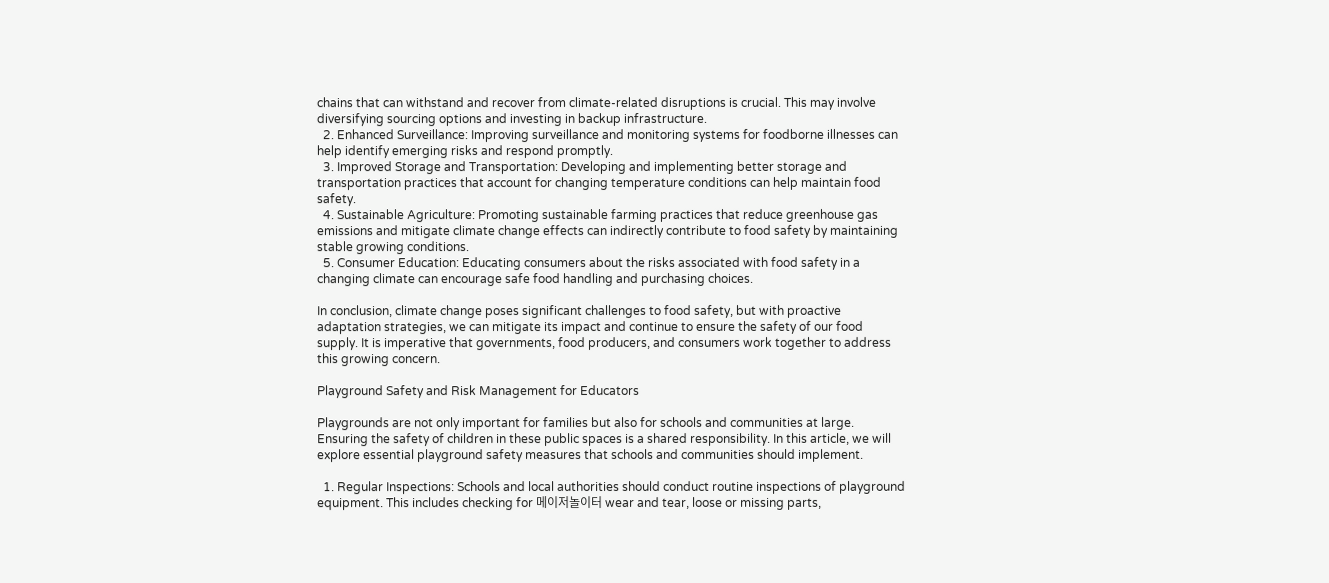chains that can withstand and recover from climate-related disruptions is crucial. This may involve diversifying sourcing options and investing in backup infrastructure.
  2. Enhanced Surveillance: Improving surveillance and monitoring systems for foodborne illnesses can help identify emerging risks and respond promptly.
  3. Improved Storage and Transportation: Developing and implementing better storage and transportation practices that account for changing temperature conditions can help maintain food safety.
  4. Sustainable Agriculture: Promoting sustainable farming practices that reduce greenhouse gas emissions and mitigate climate change effects can indirectly contribute to food safety by maintaining stable growing conditions.
  5. Consumer Education: Educating consumers about the risks associated with food safety in a changing climate can encourage safe food handling and purchasing choices.

In conclusion, climate change poses significant challenges to food safety, but with proactive adaptation strategies, we can mitigate its impact and continue to ensure the safety of our food supply. It is imperative that governments, food producers, and consumers work together to address this growing concern.

Playground Safety and Risk Management for Educators

Playgrounds are not only important for families but also for schools and communities at large. Ensuring the safety of children in these public spaces is a shared responsibility. In this article, we will explore essential playground safety measures that schools and communities should implement.

  1. Regular Inspections: Schools and local authorities should conduct routine inspections of playground equipment. This includes checking for 메이저놀이터 wear and tear, loose or missing parts,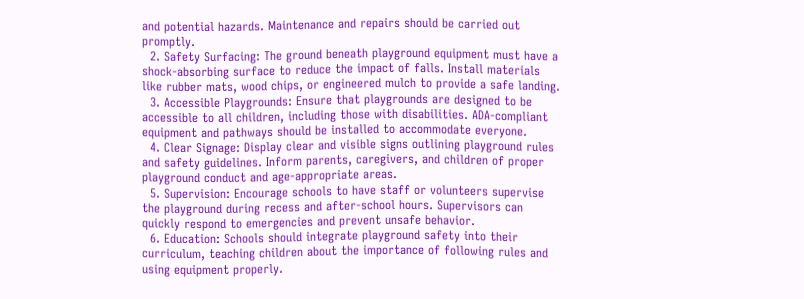and potential hazards. Maintenance and repairs should be carried out promptly.
  2. Safety Surfacing: The ground beneath playground equipment must have a shock-absorbing surface to reduce the impact of falls. Install materials like rubber mats, wood chips, or engineered mulch to provide a safe landing.
  3. Accessible Playgrounds: Ensure that playgrounds are designed to be accessible to all children, including those with disabilities. ADA-compliant equipment and pathways should be installed to accommodate everyone.
  4. Clear Signage: Display clear and visible signs outlining playground rules and safety guidelines. Inform parents, caregivers, and children of proper playground conduct and age-appropriate areas.
  5. Supervision: Encourage schools to have staff or volunteers supervise the playground during recess and after-school hours. Supervisors can quickly respond to emergencies and prevent unsafe behavior.
  6. Education: Schools should integrate playground safety into their curriculum, teaching children about the importance of following rules and using equipment properly.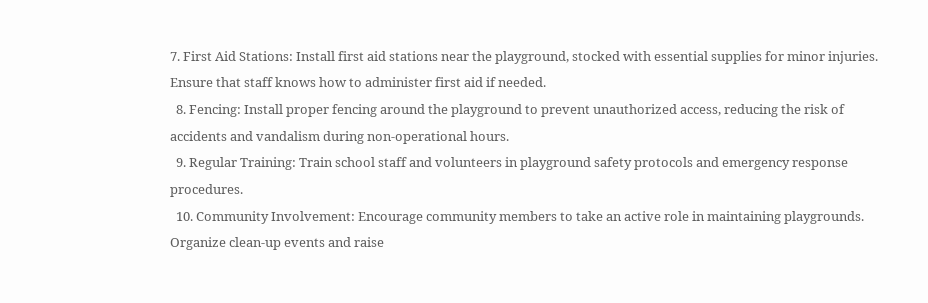7. First Aid Stations: Install first aid stations near the playground, stocked with essential supplies for minor injuries. Ensure that staff knows how to administer first aid if needed.
  8. Fencing: Install proper fencing around the playground to prevent unauthorized access, reducing the risk of accidents and vandalism during non-operational hours.
  9. Regular Training: Train school staff and volunteers in playground safety protocols and emergency response procedures.
  10. Community Involvement: Encourage community members to take an active role in maintaining playgrounds. Organize clean-up events and raise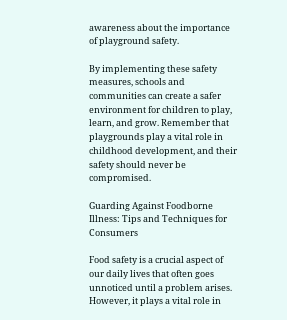awareness about the importance of playground safety.

By implementing these safety measures, schools and communities can create a safer environment for children to play, learn, and grow. Remember that playgrounds play a vital role in childhood development, and their safety should never be compromised.

Guarding Against Foodborne Illness: Tips and Techniques for Consumers

Food safety is a crucial aspect of our daily lives that often goes unnoticed until a problem arises. However, it plays a vital role in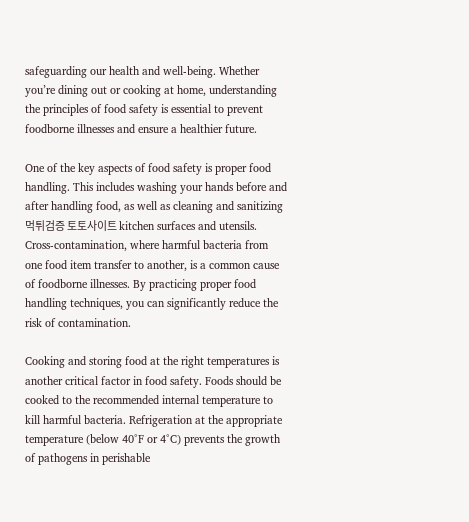safeguarding our health and well-being. Whether you’re dining out or cooking at home, understanding the principles of food safety is essential to prevent foodborne illnesses and ensure a healthier future.

One of the key aspects of food safety is proper food handling. This includes washing your hands before and after handling food, as well as cleaning and sanitizing 먹튀검증 토토사이트 kitchen surfaces and utensils. Cross-contamination, where harmful bacteria from one food item transfer to another, is a common cause of foodborne illnesses. By practicing proper food handling techniques, you can significantly reduce the risk of contamination.

Cooking and storing food at the right temperatures is another critical factor in food safety. Foods should be cooked to the recommended internal temperature to kill harmful bacteria. Refrigeration at the appropriate temperature (below 40°F or 4°C) prevents the growth of pathogens in perishable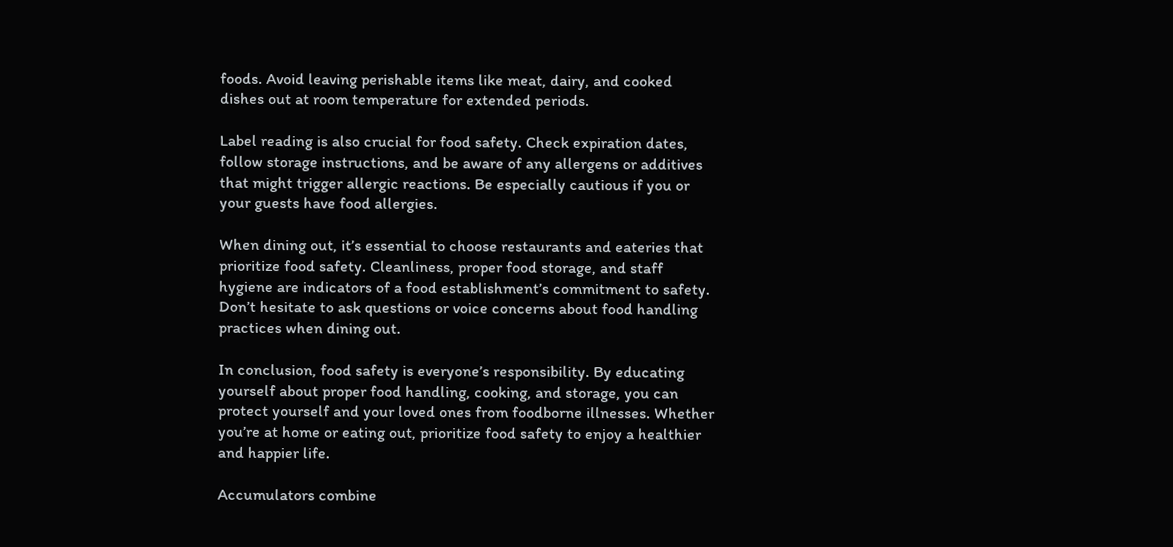foods. Avoid leaving perishable items like meat, dairy, and cooked dishes out at room temperature for extended periods.

Label reading is also crucial for food safety. Check expiration dates, follow storage instructions, and be aware of any allergens or additives that might trigger allergic reactions. Be especially cautious if you or your guests have food allergies.

When dining out, it’s essential to choose restaurants and eateries that prioritize food safety. Cleanliness, proper food storage, and staff hygiene are indicators of a food establishment’s commitment to safety. Don’t hesitate to ask questions or voice concerns about food handling practices when dining out.

In conclusion, food safety is everyone’s responsibility. By educating yourself about proper food handling, cooking, and storage, you can protect yourself and your loved ones from foodborne illnesses. Whether you’re at home or eating out, prioritize food safety to enjoy a healthier and happier life.

Accumulators combine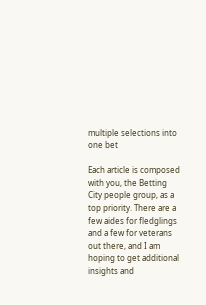multiple selections into one bet

Each article is composed with you, the Betting City people group, as a top priority. There are a few aides for fledglings and a few for veterans out there, and I am hoping to get additional insights and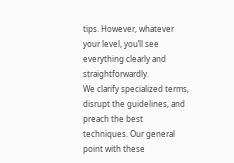tips. However, whatever your level, you’ll see everything clearly and straightforwardly.
We clarify specialized terms, disrupt the guidelines, and preach the best techniques. Our general point with these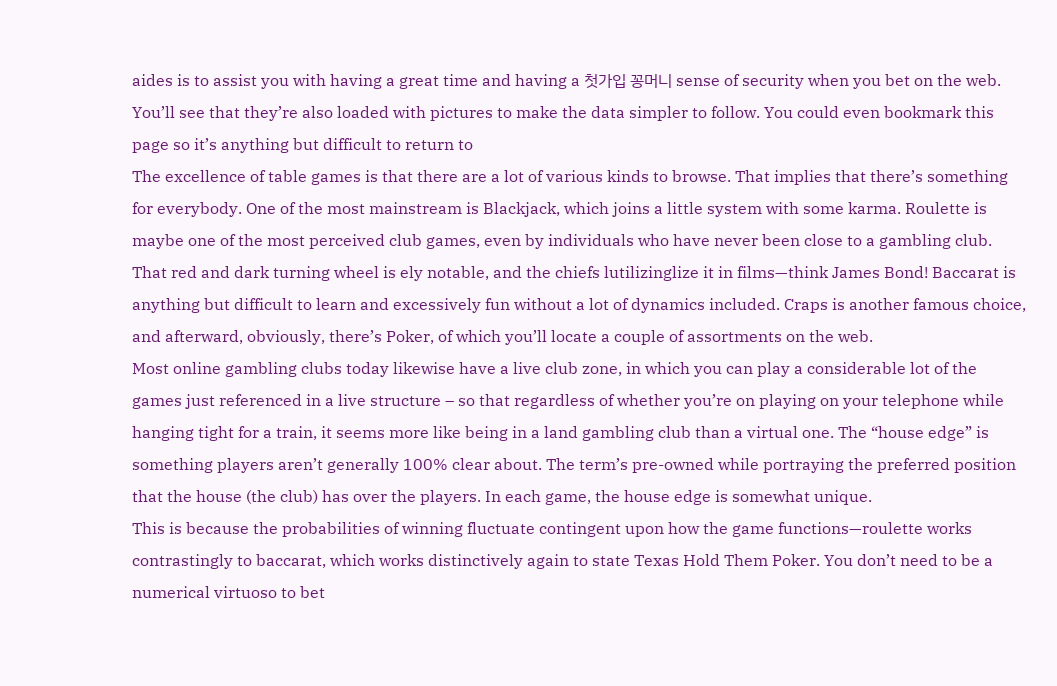aides is to assist you with having a great time and having a 첫가입 꽁머니 sense of security when you bet on the web. You’ll see that they’re also loaded with pictures to make the data simpler to follow. You could even bookmark this page so it’s anything but difficult to return to
The excellence of table games is that there are a lot of various kinds to browse. That implies that there’s something for everybody. One of the most mainstream is Blackjack, which joins a little system with some karma. Roulette is maybe one of the most perceived club games, even by individuals who have never been close to a gambling club. That red and dark turning wheel is ely notable, and the chiefs lutilizinglize it in films—think James Bond! Baccarat is anything but difficult to learn and excessively fun without a lot of dynamics included. Craps is another famous choice, and afterward, obviously, there’s Poker, of which you’ll locate a couple of assortments on the web.
Most online gambling clubs today likewise have a live club zone, in which you can play a considerable lot of the games just referenced in a live structure – so that regardless of whether you’re on playing on your telephone while hanging tight for a train, it seems more like being in a land gambling club than a virtual one. The “house edge” is something players aren’t generally 100% clear about. The term’s pre-owned while portraying the preferred position that the house (the club) has over the players. In each game, the house edge is somewhat unique.
This is because the probabilities of winning fluctuate contingent upon how the game functions—roulette works contrastingly to baccarat, which works distinctively again to state Texas Hold Them Poker. You don’t need to be a numerical virtuoso to bet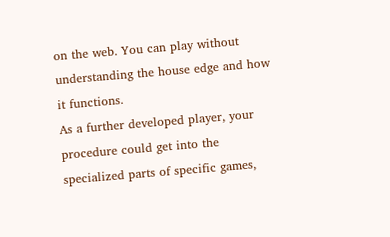on the web. You can play without understanding the house edge and how it functions.
As a further developed player, your procedure could get into the specialized parts of specific games,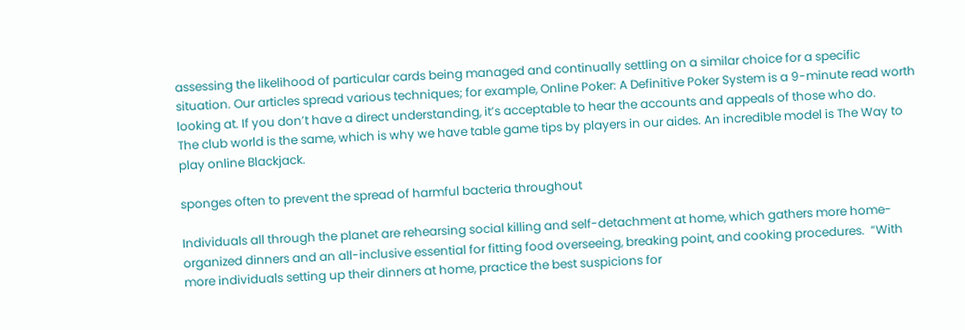assessing the likelihood of particular cards being managed and continually settling on a similar choice for a specific situation. Our articles spread various techniques; for example, Online Poker: A Definitive Poker System is a 9-minute read worth looking at. If you don’t have a direct understanding, it’s acceptable to hear the accounts and appeals of those who do.
The club world is the same, which is why we have table game tips by players in our aides. An incredible model is The Way to play online Blackjack.

sponges often to prevent the spread of harmful bacteria throughout

Individuals all through the planet are rehearsing social killing and self-detachment at home, which gathers more home-organized dinners and an all-inclusive essential for fitting food overseeing, breaking point, and cooking procedures.  “With more individuals setting up their dinners at home, practice the best suspicions for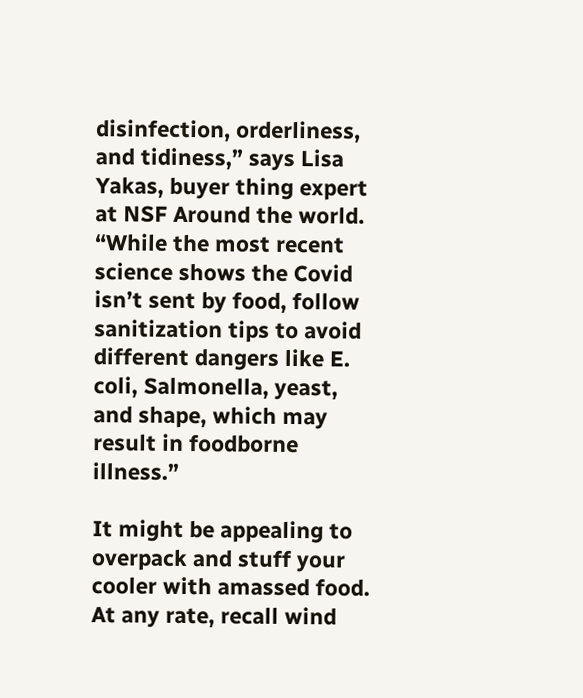disinfection, orderliness, and tidiness,” says Lisa Yakas, buyer thing expert at NSF Around the world. “While the most recent science shows the Covid isn’t sent by food, follow sanitization tips to avoid different dangers like E. coli, Salmonella, yeast, and shape, which may result in foodborne illness.”

It might be appealing to overpack and stuff your cooler with amassed food. At any rate, recall wind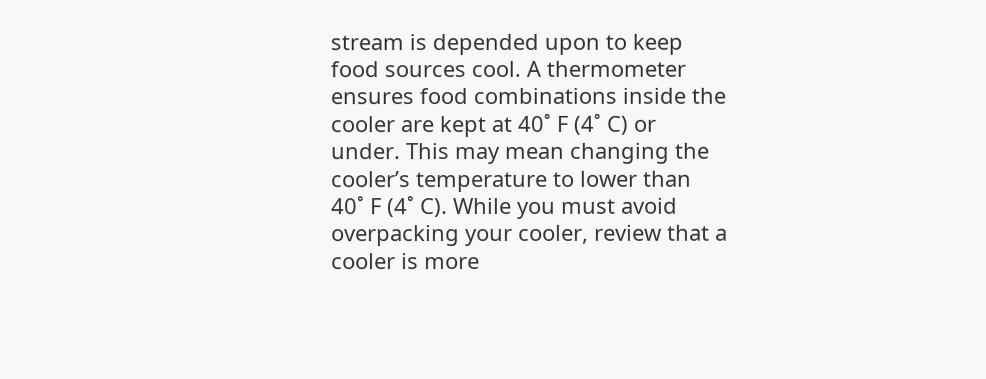stream is depended upon to keep food sources cool. A thermometer ensures food combinations inside the cooler are kept at 40˚ F (4˚ C) or under. This may mean changing the cooler’s temperature to lower than 40˚ F (4˚ C). While you must avoid overpacking your cooler, review that a cooler is more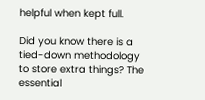helpful when kept full.

Did you know there is a tied-down methodology to store extra things? The essential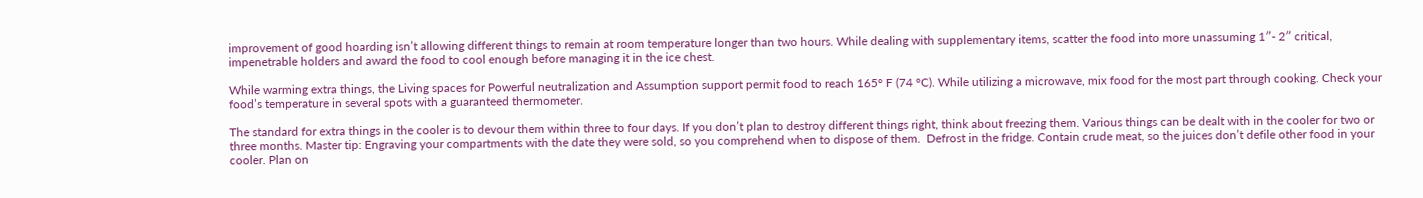improvement of good hoarding isn’t allowing different things to remain at room temperature longer than two hours. While dealing with supplementary items, scatter the food into more unassuming 1″- 2″ critical, impenetrable holders and award the food to cool enough before managing it in the ice chest.

While warming extra things, the Living spaces for Powerful neutralization and Assumption support permit food to reach 165° F (74 °C). While utilizing a microwave, mix food for the most part through cooking. Check your food’s temperature in several spots with a guaranteed thermometer.

The standard for extra things in the cooler is to devour them within three to four days. If you don’t plan to destroy different things right, think about freezing them. Various things can be dealt with in the cooler for two or three months. Master tip: Engraving your compartments with the date they were sold, so you comprehend when to dispose of them.  Defrost in the fridge. Contain crude meat, so the juices don’t defile other food in your cooler. Plan on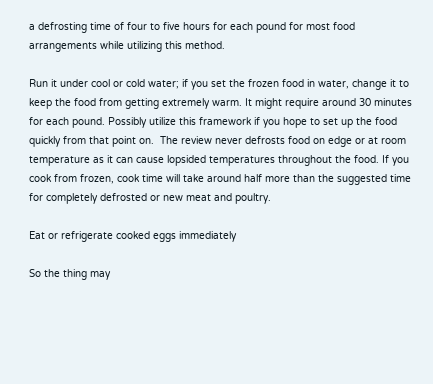a defrosting time of four to five hours for each pound for most food arrangements while utilizing this method.

Run it under cool or cold water; if you set the frozen food in water, change it to keep the food from getting extremely warm. It might require around 30 minutes for each pound. Possibly utilize this framework if you hope to set up the food quickly from that point on.  The review never defrosts food on edge or at room temperature as it can cause lopsided temperatures throughout the food. If you cook from frozen, cook time will take around half more than the suggested time for completely defrosted or new meat and poultry.

Eat or refrigerate cooked eggs immediately

So the thing may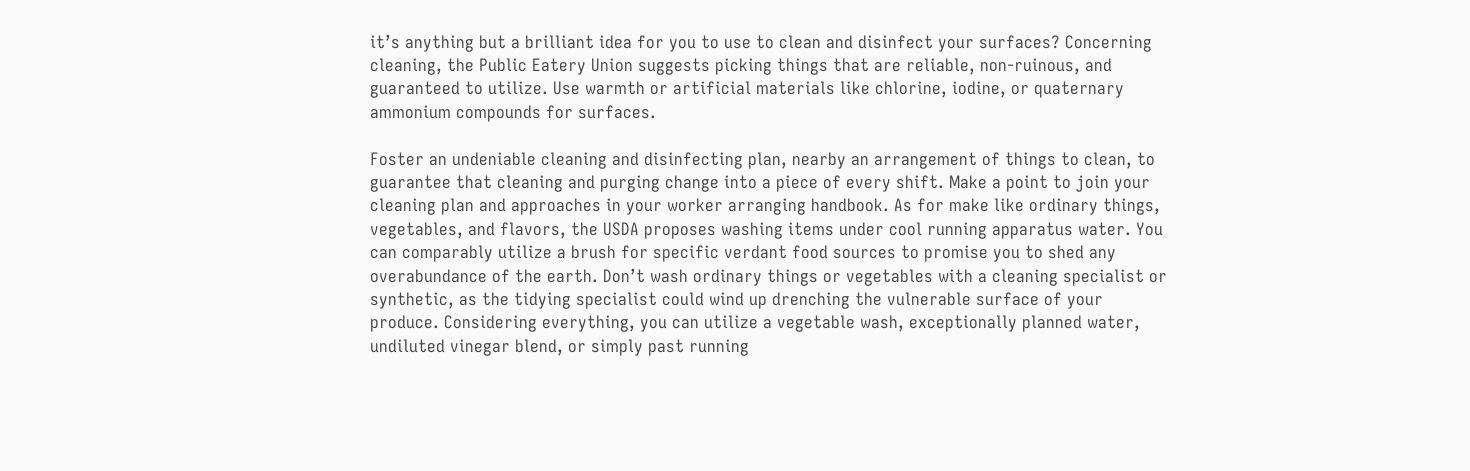it’s anything but a brilliant idea for you to use to clean and disinfect your surfaces? Concerning cleaning, the Public Eatery Union suggests picking things that are reliable, non-ruinous, and guaranteed to utilize. Use warmth or artificial materials like chlorine, iodine, or quaternary ammonium compounds for surfaces.

Foster an undeniable cleaning and disinfecting plan, nearby an arrangement of things to clean, to guarantee that cleaning and purging change into a piece of every shift. Make a point to join your cleaning plan and approaches in your worker arranging handbook. As for make like ordinary things, vegetables, and flavors, the USDA proposes washing items under cool running apparatus water. You can comparably utilize a brush for specific verdant food sources to promise you to shed any overabundance of the earth. Don’t wash ordinary things or vegetables with a cleaning specialist or synthetic, as the tidying specialist could wind up drenching the vulnerable surface of your produce. Considering everything, you can utilize a vegetable wash, exceptionally planned water, undiluted vinegar blend, or simply past running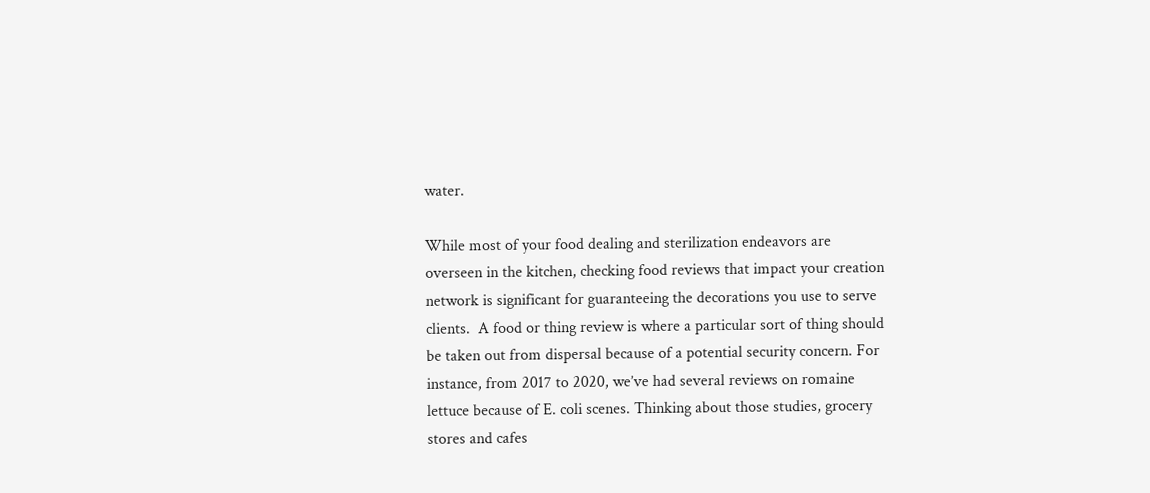water.

While most of your food dealing and sterilization endeavors are overseen in the kitchen, checking food reviews that impact your creation network is significant for guaranteeing the decorations you use to serve clients.  A food or thing review is where a particular sort of thing should be taken out from dispersal because of a potential security concern. For instance, from 2017 to 2020, we’ve had several reviews on romaine lettuce because of E. coli scenes. Thinking about those studies, grocery stores and cafes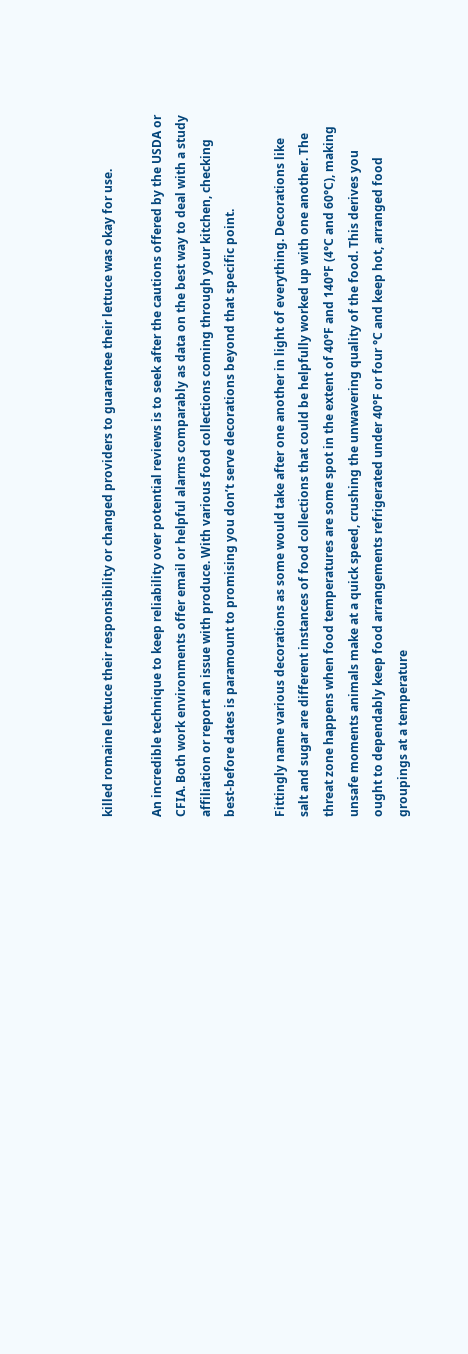killed romaine lettuce their responsibility or changed providers to guarantee their lettuce was okay for use.

An incredible technique to keep reliability over potential reviews is to seek after the cautions offered by the USDA or CFIA. Both work environments offer email or helpful alarms comparably as data on the best way to deal with a study affiliation or report an issue with produce. With various food collections coming through your kitchen, checking best-before dates is paramount to promising you don’t serve decorations beyond that specific point.

Fittingly name various decorations as some would take after one another in light of everything. Decorations like salt and sugar are different instances of food collections that could be helpfully worked up with one another. The threat zone happens when food temperatures are some spot in the extent of 40°F and 140°F (4°C and 60°C), making unsafe moments animals make at a quick speed, crushing the unwavering quality of the food. This derives you ought to dependably keep food arrangements refrigerated under 40°F or four °C and keep hot, arranged food groupings at a temperature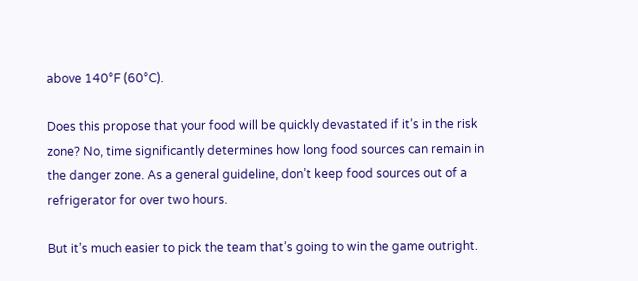above 140°F (60°C).

Does this propose that your food will be quickly devastated if it’s in the risk zone? No, time significantly determines how long food sources can remain in the danger zone. As a general guideline, don’t keep food sources out of a refrigerator for over two hours.

But it’s much easier to pick the team that’s going to win the game outright.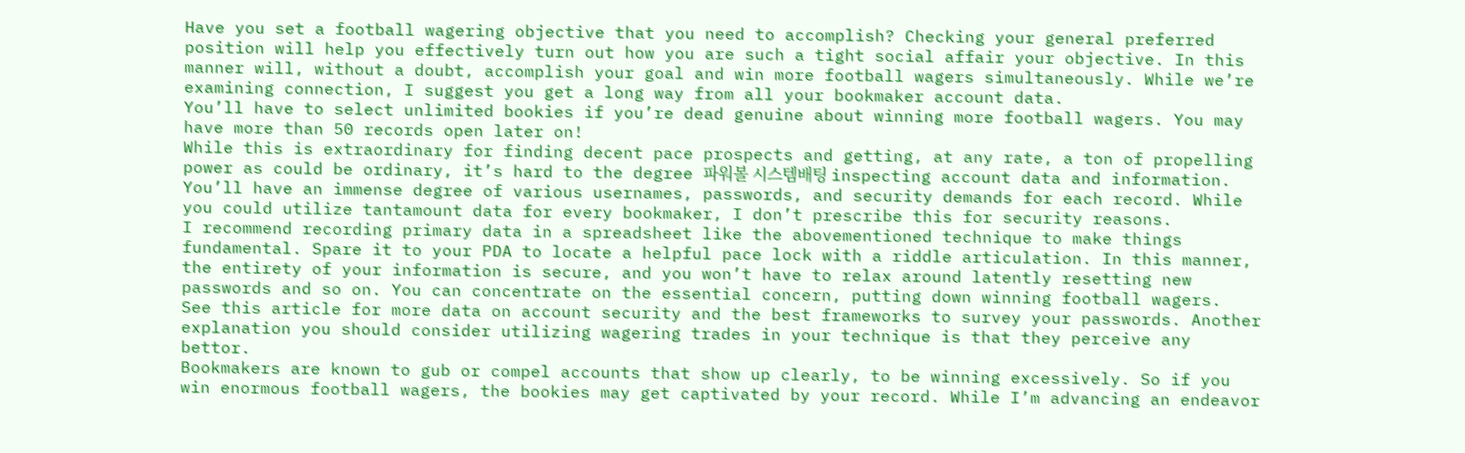Have you set a football wagering objective that you need to accomplish? Checking your general preferred position will help you effectively turn out how you are such a tight social affair your objective. In this manner will, without a doubt, accomplish your goal and win more football wagers simultaneously. While we’re examining connection, I suggest you get a long way from all your bookmaker account data.
You’ll have to select unlimited bookies if you’re dead genuine about winning more football wagers. You may have more than 50 records open later on!
While this is extraordinary for finding decent pace prospects and getting, at any rate, a ton of propelling power as could be ordinary, it’s hard to the degree 파워볼 시스템배팅 inspecting account data and information. You’ll have an immense degree of various usernames, passwords, and security demands for each record. While you could utilize tantamount data for every bookmaker, I don’t prescribe this for security reasons.
I recommend recording primary data in a spreadsheet like the abovementioned technique to make things fundamental. Spare it to your PDA to locate a helpful pace lock with a riddle articulation. In this manner, the entirety of your information is secure, and you won’t have to relax around latently resetting new passwords and so on. You can concentrate on the essential concern, putting down winning football wagers.
See this article for more data on account security and the best frameworks to survey your passwords. Another explanation you should consider utilizing wagering trades in your technique is that they perceive any bettor.
Bookmakers are known to gub or compel accounts that show up clearly, to be winning excessively. So if you win enormous football wagers, the bookies may get captivated by your record. While I’m advancing an endeavor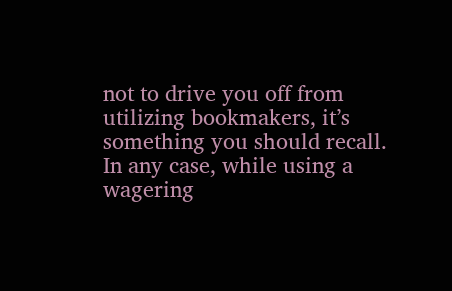not to drive you off from utilizing bookmakers, it’s something you should recall. In any case, while using a wagering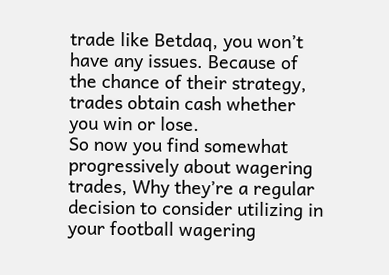trade like Betdaq, you won’t have any issues. Because of the chance of their strategy, trades obtain cash whether you win or lose.
So now you find somewhat progressively about wagering trades, Why they’re a regular decision to consider utilizing in your football wagering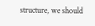structure, we should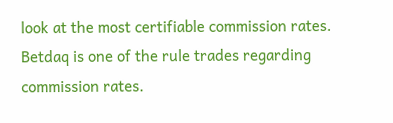look at the most certifiable commission rates. Betdaq is one of the rule trades regarding commission rates.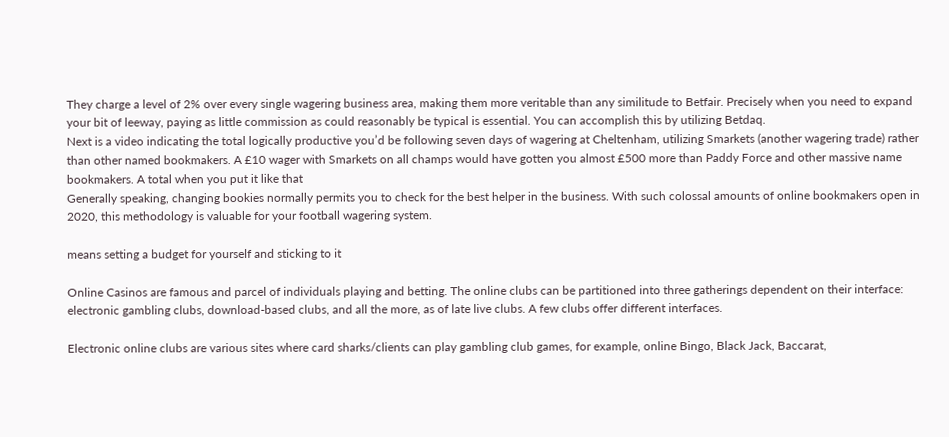They charge a level of 2% over every single wagering business area, making them more veritable than any similitude to Betfair. Precisely when you need to expand your bit of leeway, paying as little commission as could reasonably be typical is essential. You can accomplish this by utilizing Betdaq.
Next is a video indicating the total logically productive you’d be following seven days of wagering at Cheltenham, utilizing Smarkets (another wagering trade) rather than other named bookmakers. A £10 wager with Smarkets on all champs would have gotten you almost £500 more than Paddy Force and other massive name bookmakers. A total when you put it like that
Generally speaking, changing bookies normally permits you to check for the best helper in the business. With such colossal amounts of online bookmakers open in 2020, this methodology is valuable for your football wagering system.

means setting a budget for yourself and sticking to it

Online Casinos are famous and parcel of individuals playing and betting. The online clubs can be partitioned into three gatherings dependent on their interface: electronic gambling clubs, download-based clubs, and all the more, as of late live clubs. A few clubs offer different interfaces.

Electronic online clubs are various sites where card sharks/clients can play gambling club games, for example, online Bingo, Black Jack, Baccarat,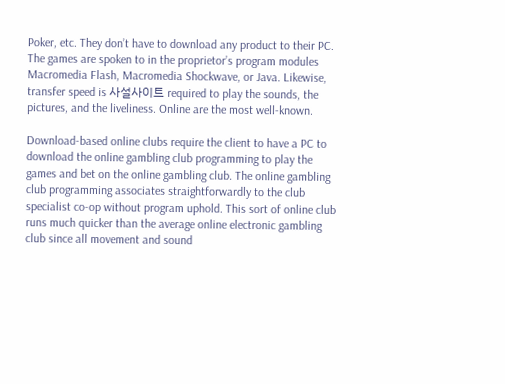Poker, etc. They don’t have to download any product to their PC. The games are spoken to in the proprietor’s program modules Macromedia Flash, Macromedia Shockwave, or Java. Likewise, transfer speed is 사설사이트 required to play the sounds, the pictures, and the liveliness. Online are the most well-known.

Download-based online clubs require the client to have a PC to download the online gambling club programming to play the games and bet on the online gambling club. The online gambling club programming associates straightforwardly to the club specialist co-op without program uphold. This sort of online club runs much quicker than the average online electronic gambling club since all movement and sound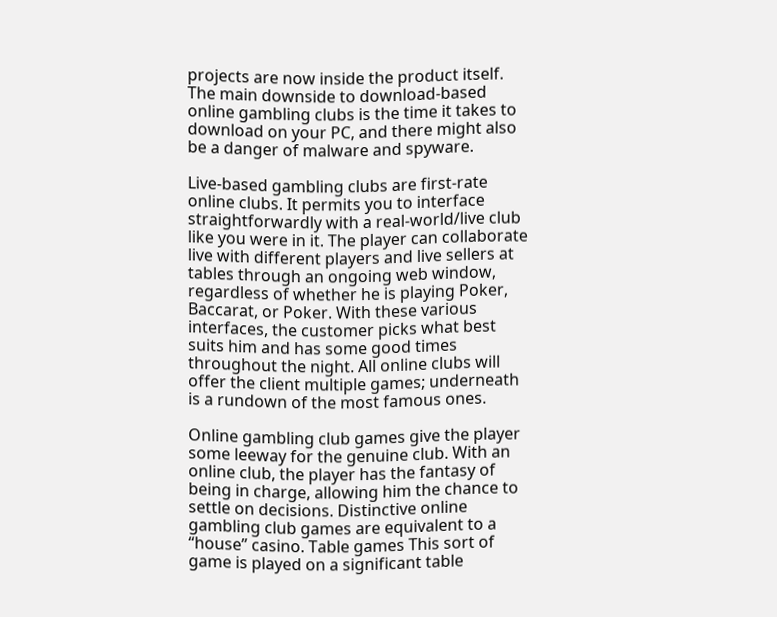projects are now inside the product itself. The main downside to download-based online gambling clubs is the time it takes to download on your PC, and there might also be a danger of malware and spyware.

Live-based gambling clubs are first-rate online clubs. It permits you to interface straightforwardly with a real-world/live club like you were in it. The player can collaborate live with different players and live sellers at tables through an ongoing web window, regardless of whether he is playing Poker, Baccarat, or Poker. With these various interfaces, the customer picks what best suits him and has some good times throughout the night. All online clubs will offer the client multiple games; underneath is a rundown of the most famous ones.

Online gambling club games give the player some leeway for the genuine club. With an online club, the player has the fantasy of being in charge, allowing him the chance to settle on decisions. Distinctive online gambling club games are equivalent to a “house” casino. Table games This sort of game is played on a significant table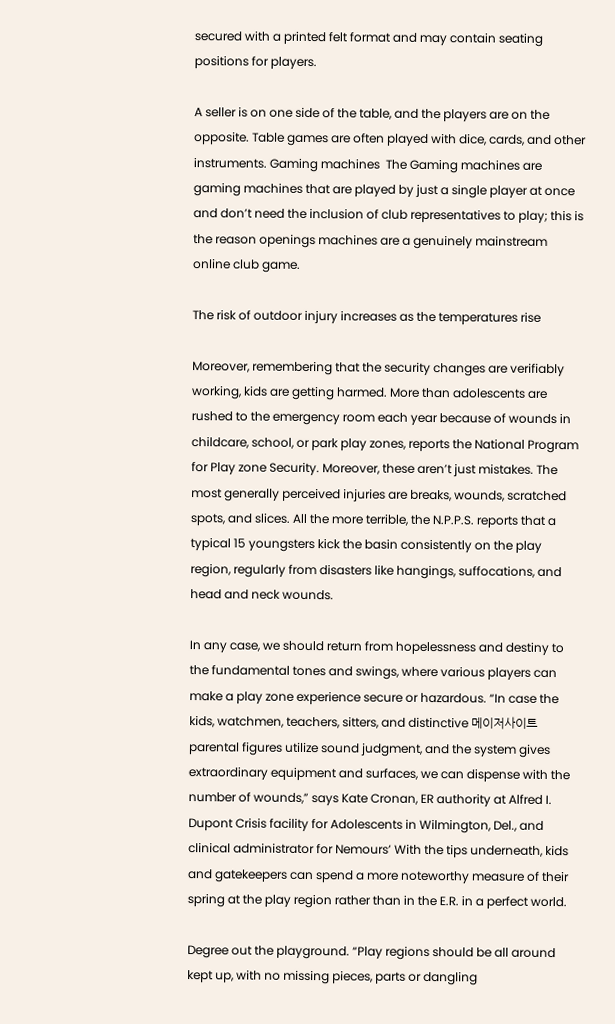secured with a printed felt format and may contain seating positions for players.

A seller is on one side of the table, and the players are on the opposite. Table games are often played with dice, cards, and other instruments. Gaming machines  The Gaming machines are gaming machines that are played by just a single player at once and don’t need the inclusion of club representatives to play; this is the reason openings machines are a genuinely mainstream online club game.

The risk of outdoor injury increases as the temperatures rise

Moreover, remembering that the security changes are verifiably working, kids are getting harmed. More than adolescents are rushed to the emergency room each year because of wounds in childcare, school, or park play zones, reports the National Program for Play zone Security. Moreover, these aren’t just mistakes. The most generally perceived injuries are breaks, wounds, scratched spots, and slices. All the more terrible, the N.P.P.S. reports that a typical 15 youngsters kick the basin consistently on the play region, regularly from disasters like hangings, suffocations, and head and neck wounds.

In any case, we should return from hopelessness and destiny to the fundamental tones and swings, where various players can make a play zone experience secure or hazardous. “In case the kids, watchmen, teachers, sitters, and distinctive 메이저사이트 parental figures utilize sound judgment, and the system gives extraordinary equipment and surfaces, we can dispense with the number of wounds,” says Kate Cronan, ER authority at Alfred I. Dupont Crisis facility for Adolescents in Wilmington, Del., and clinical administrator for Nemours’ With the tips underneath, kids and gatekeepers can spend a more noteworthy measure of their spring at the play region rather than in the E.R. in a perfect world.

Degree out the playground. “Play regions should be all around kept up, with no missing pieces, parts or dangling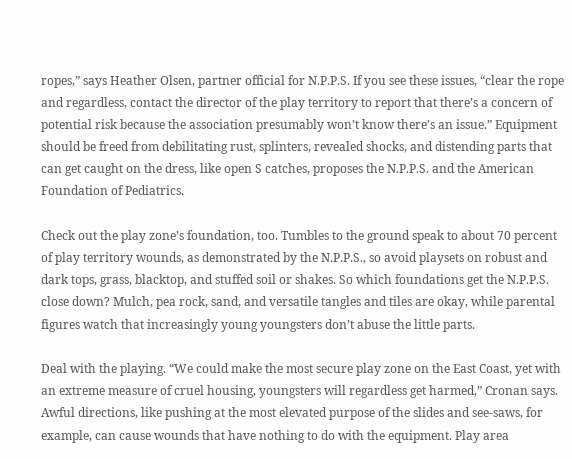ropes,” says Heather Olsen, partner official for N.P.P.S. If you see these issues, “clear the rope and regardless, contact the director of the play territory to report that there’s a concern of potential risk because the association presumably won’t know there’s an issue.” Equipment should be freed from debilitating rust, splinters, revealed shocks, and distending parts that can get caught on the dress, like open S catches, proposes the N.P.P.S. and the American Foundation of Pediatrics.

Check out the play zone’s foundation, too. Tumbles to the ground speak to about 70 percent of play territory wounds, as demonstrated by the N.P.P.S., so avoid playsets on robust and dark tops, grass, blacktop, and stuffed soil or shakes. So which foundations get the N.P.P.S. close down? Mulch, pea rock, sand, and versatile tangles and tiles are okay, while parental figures watch that increasingly young youngsters don’t abuse the little parts.

Deal with the playing. “We could make the most secure play zone on the East Coast, yet with an extreme measure of cruel housing, youngsters will regardless get harmed,” Cronan says. Awful directions, like pushing at the most elevated purpose of the slides and see-saws, for example, can cause wounds that have nothing to do with the equipment. Play area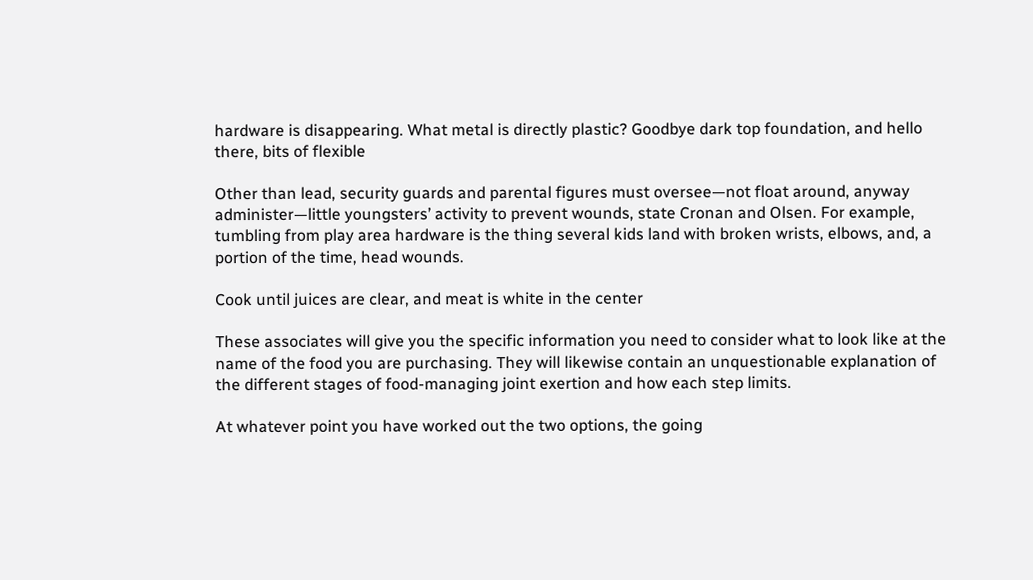hardware is disappearing. What metal is directly plastic? Goodbye dark top foundation, and hello there, bits of flexible

Other than lead, security guards and parental figures must oversee—not float around, anyway administer—little youngsters’ activity to prevent wounds, state Cronan and Olsen. For example, tumbling from play area hardware is the thing several kids land with broken wrists, elbows, and, a portion of the time, head wounds.

Cook until juices are clear, and meat is white in the center

These associates will give you the specific information you need to consider what to look like at the name of the food you are purchasing. They will likewise contain an unquestionable explanation of the different stages of food-managing joint exertion and how each step limits.

At whatever point you have worked out the two options, the going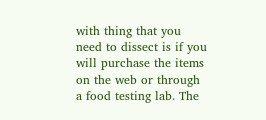with thing that you need to dissect is if you will purchase the items on the web or through a food testing lab. The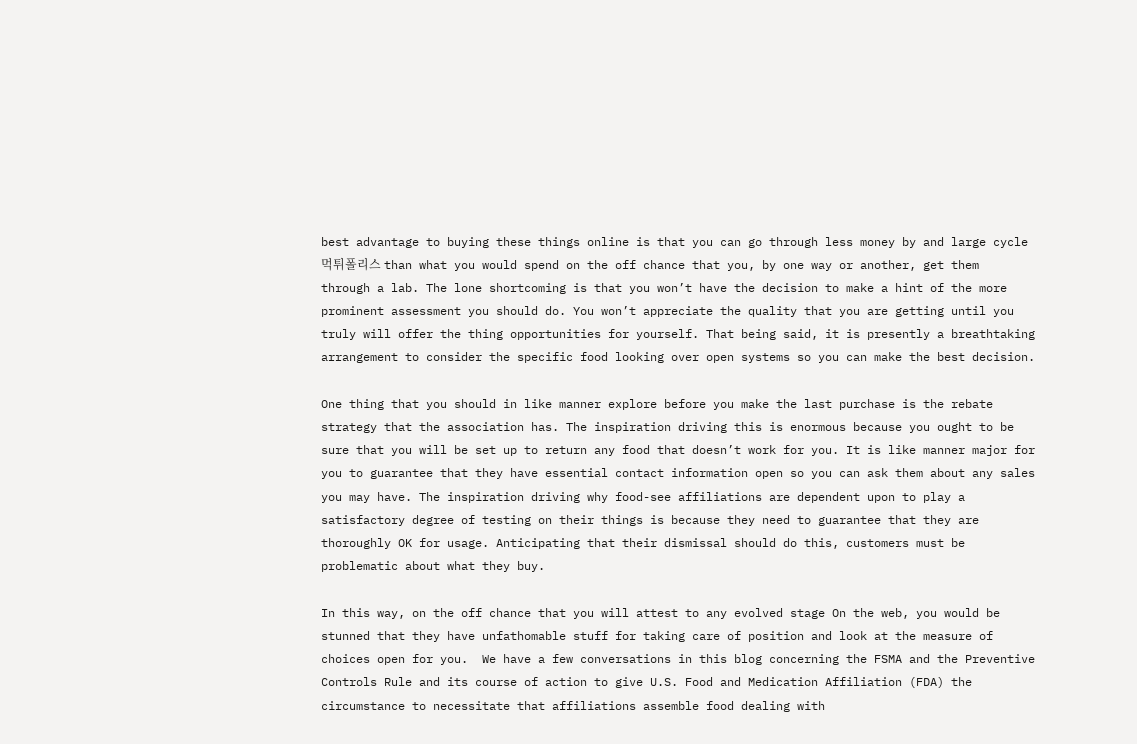best advantage to buying these things online is that you can go through less money by and large cycle 먹튀폴리스 than what you would spend on the off chance that you, by one way or another, get them through a lab. The lone shortcoming is that you won’t have the decision to make a hint of the more prominent assessment you should do. You won’t appreciate the quality that you are getting until you truly will offer the thing opportunities for yourself. That being said, it is presently a breathtaking arrangement to consider the specific food looking over open systems so you can make the best decision.

One thing that you should in like manner explore before you make the last purchase is the rebate strategy that the association has. The inspiration driving this is enormous because you ought to be sure that you will be set up to return any food that doesn’t work for you. It is like manner major for you to guarantee that they have essential contact information open so you can ask them about any sales you may have. The inspiration driving why food-see affiliations are dependent upon to play a satisfactory degree of testing on their things is because they need to guarantee that they are thoroughly OK for usage. Anticipating that their dismissal should do this, customers must be problematic about what they buy.

In this way, on the off chance that you will attest to any evolved stage On the web, you would be stunned that they have unfathomable stuff for taking care of position and look at the measure of choices open for you.  We have a few conversations in this blog concerning the FSMA and the Preventive Controls Rule and its course of action to give U.S. Food and Medication Affiliation (FDA) the circumstance to necessitate that affiliations assemble food dealing with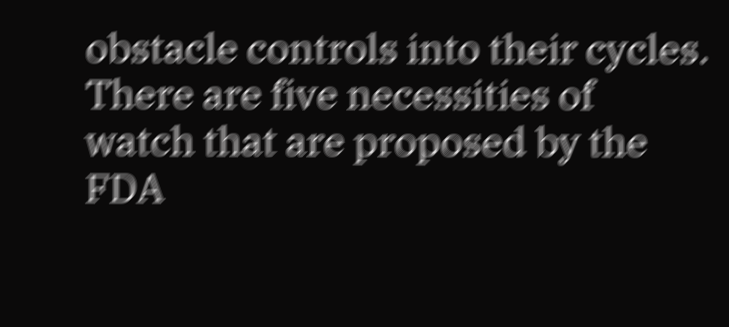obstacle controls into their cycles. There are five necessities of watch that are proposed by the FDA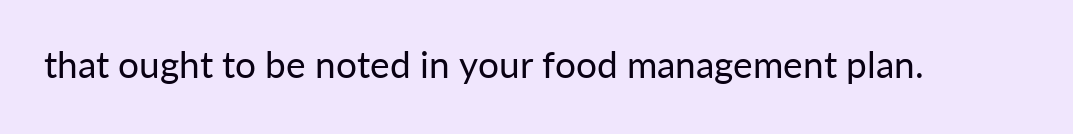that ought to be noted in your food management plan.